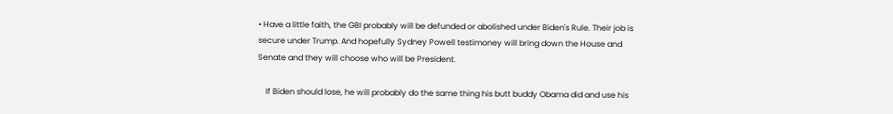• Have a little faith, the GBI probably will be defunded or abolished under Biden's Rule. Their job is secure under Trump. And hopefully Sydney Powell testimoney will bring down the House and Senate and they will choose who will be President.

    If Biden should lose, he will probably do the same thing his butt buddy Obama did and use his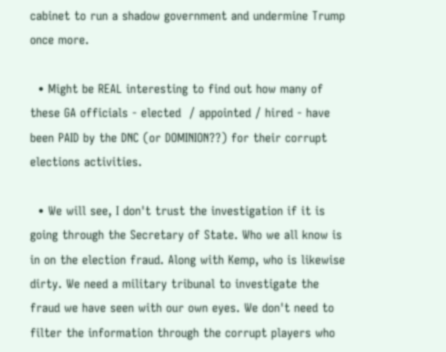cabinet to run a shadow government and undermine Trump once more.

  • Might be REAL interesting to find out how many of these GA officials - elected  / appointed / hired - have been PAID by the DNC (or DOMINION??) for their corrupt elections activities.

  • We will see, I don't trust the investigation if it is going through the Secretary of State. Who we all know is in on the election fraud. Along with Kemp, who is likewise dirty. We need a military tribunal to investigate the fraud we have seen with our own eyes. We don't need to filter the information through the corrupt players who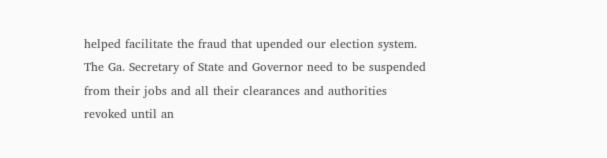helped facilitate the fraud that upended our election system. The Ga. Secretary of State and Governor need to be suspended from their jobs and all their clearances and authorities revoked until an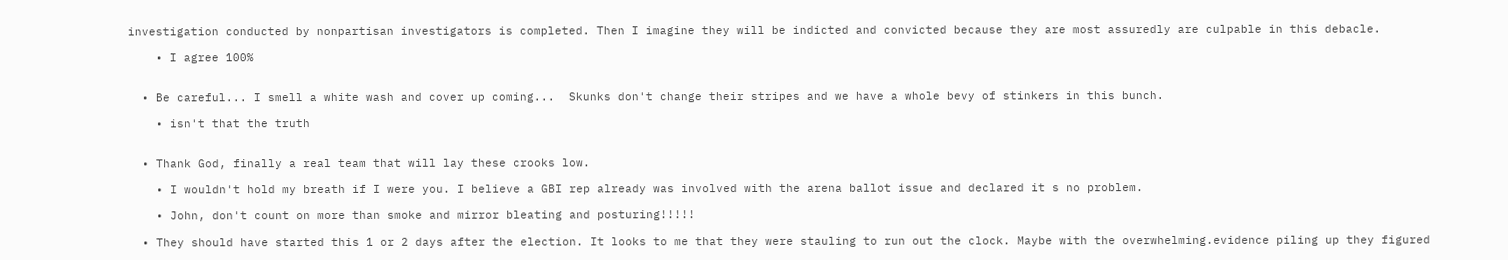investigation conducted by nonpartisan investigators is completed. Then I imagine they will be indicted and convicted because they are most assuredly are culpable in this debacle.

    • I agree 100%


  • Be careful... I smell a white wash and cover up coming...  Skunks don't change their stripes and we have a whole bevy of stinkers in this bunch.

    • isn't that the truth


  • Thank God, finally a real team that will lay these crooks low.

    • I wouldn't hold my breath if I were you. I believe a GBI rep already was involved with the arena ballot issue and declared it s no problem.

    • John, don't count on more than smoke and mirror bleating and posturing!!!!!

  • They should have started this 1 or 2 days after the election. It looks to me that they were stauling to run out the clock. Maybe with the overwhelming.evidence piling up they figured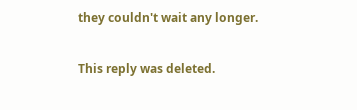they couldn't wait any longer.

This reply was deleted.